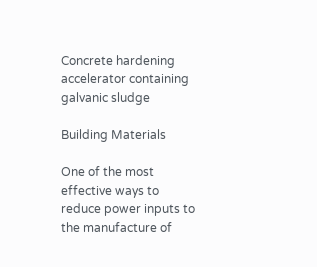Concrete hardening accelerator containing galvanic sludge

Building Materials

One of the most effective ways to reduce power inputs to the manufacture of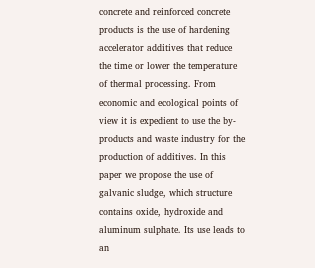concrete and reinforced concrete products is the use of hardening accelerator additives that reduce the time or lower the temperature of thermal processing. From economic and ecological points of view it is expedient to use the by-products and waste industry for the production of additives. In this paper we propose the use of galvanic sludge, which structure contains oxide, hydroxide and aluminum sulphate. Its use leads to an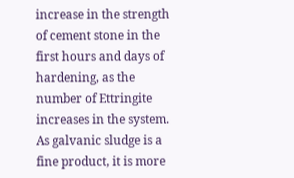increase in the strength of cement stone in the first hours and days of hardening, as the number of Ettringite increases in the system. As galvanic sludge is a fine product, it is more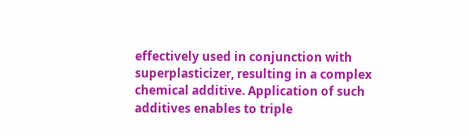effectively used in conjunction with superplasticizer, resulting in a complex chemical additive. Application of such additives enables to triple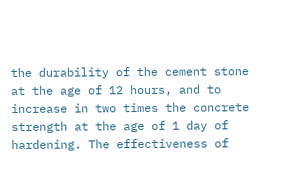the durability of the cement stone at the age of 12 hours, and to increase in two times the concrete strength at the age of 1 day of hardening. The effectiveness of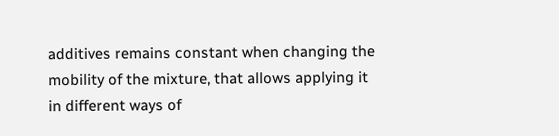additives remains constant when changing the mobility of the mixture, that allows applying it in different ways of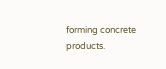forming concrete products.